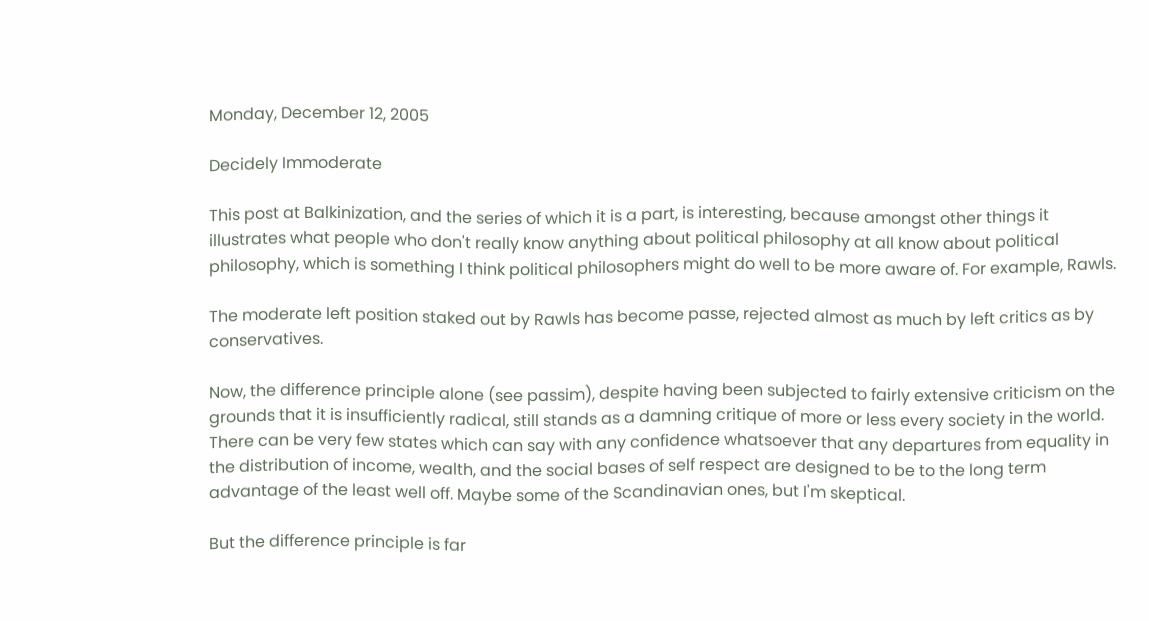Monday, December 12, 2005

Decidely Immoderate

This post at Balkinization, and the series of which it is a part, is interesting, because amongst other things it illustrates what people who don't really know anything about political philosophy at all know about political philosophy, which is something I think political philosophers might do well to be more aware of. For example, Rawls.

The moderate left position staked out by Rawls has become passe, rejected almost as much by left critics as by conservatives.

Now, the difference principle alone (see passim), despite having been subjected to fairly extensive criticism on the grounds that it is insufficiently radical, still stands as a damning critique of more or less every society in the world. There can be very few states which can say with any confidence whatsoever that any departures from equality in the distribution of income, wealth, and the social bases of self respect are designed to be to the long term advantage of the least well off. Maybe some of the Scandinavian ones, but I'm skeptical.

But the difference principle is far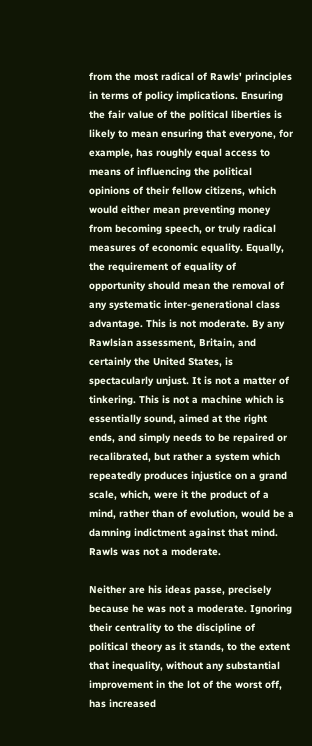from the most radical of Rawls' principles in terms of policy implications. Ensuring the fair value of the political liberties is likely to mean ensuring that everyone, for example, has roughly equal access to means of influencing the political opinions of their fellow citizens, which would either mean preventing money from becoming speech, or truly radical measures of economic equality. Equally, the requirement of equality of opportunity should mean the removal of any systematic inter-generational class advantage. This is not moderate. By any Rawlsian assessment, Britain, and certainly the United States, is spectacularly unjust. It is not a matter of tinkering. This is not a machine which is essentially sound, aimed at the right ends, and simply needs to be repaired or recalibrated, but rather a system which repeatedly produces injustice on a grand scale, which, were it the product of a mind, rather than of evolution, would be a damning indictment against that mind. Rawls was not a moderate.

Neither are his ideas passe, precisely because he was not a moderate. Ignoring their centrality to the discipline of political theory as it stands, to the extent that inequality, without any substantial improvement in the lot of the worst off, has increased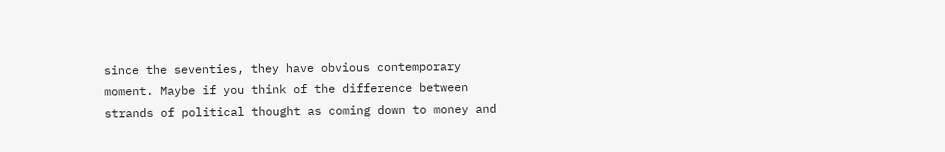since the seventies, they have obvious contemporary moment. Maybe if you think of the difference between strands of political thought as coming down to money and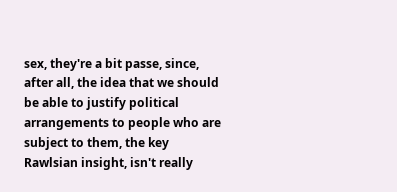sex, they're a bit passe, since, after all, the idea that we should be able to justify political arrangements to people who are subject to them, the key Rawlsian insight, isn't really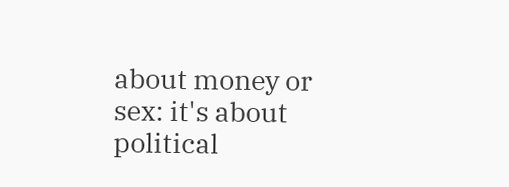about money or sex: it's about political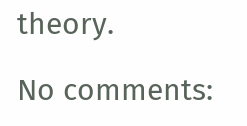theory.

No comments: